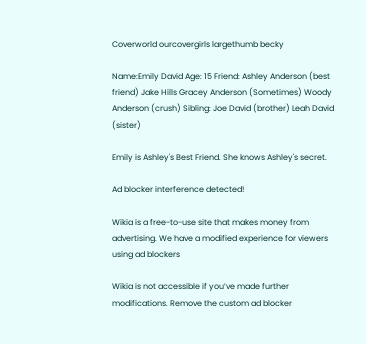Coverworld ourcovergirls largethumb becky

Name:Emily David Age: 15 Friend: Ashley Anderson (best friend) Jake Hills Gracey Anderson (Sometimes) Woody Anderson (crush) Sibling: Joe David (brother) Leah David (sister)

Emily is Ashley's Best Friend. She knows Ashley's secret.

Ad blocker interference detected!

Wikia is a free-to-use site that makes money from advertising. We have a modified experience for viewers using ad blockers

Wikia is not accessible if you’ve made further modifications. Remove the custom ad blocker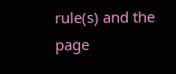rule(s) and the page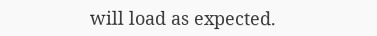will load as expected.